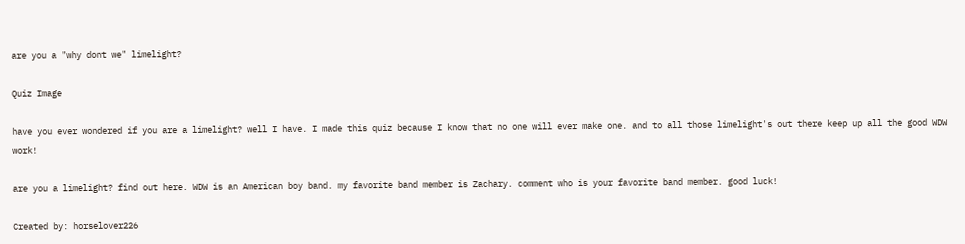are you a "why dont we" limelight?

Quiz Image

have you ever wondered if you are a limelight? well I have. I made this quiz because I know that no one will ever make one. and to all those limelight's out there keep up all the good WDW work!

are you a limelight? find out here. WDW is an American boy band. my favorite band member is Zachary. comment who is your favorite band member. good luck!

Created by: horselover226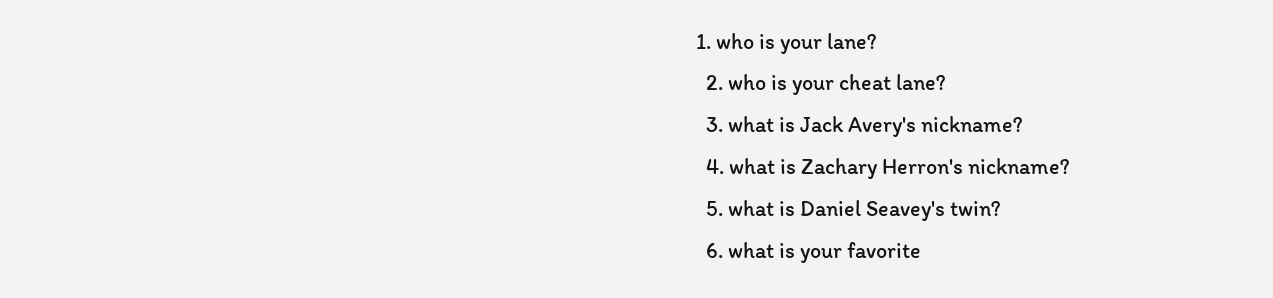1. who is your lane?
  2. who is your cheat lane?
  3. what is Jack Avery's nickname?
  4. what is Zachary Herron's nickname?
  5. what is Daniel Seavey's twin?
  6. what is your favorite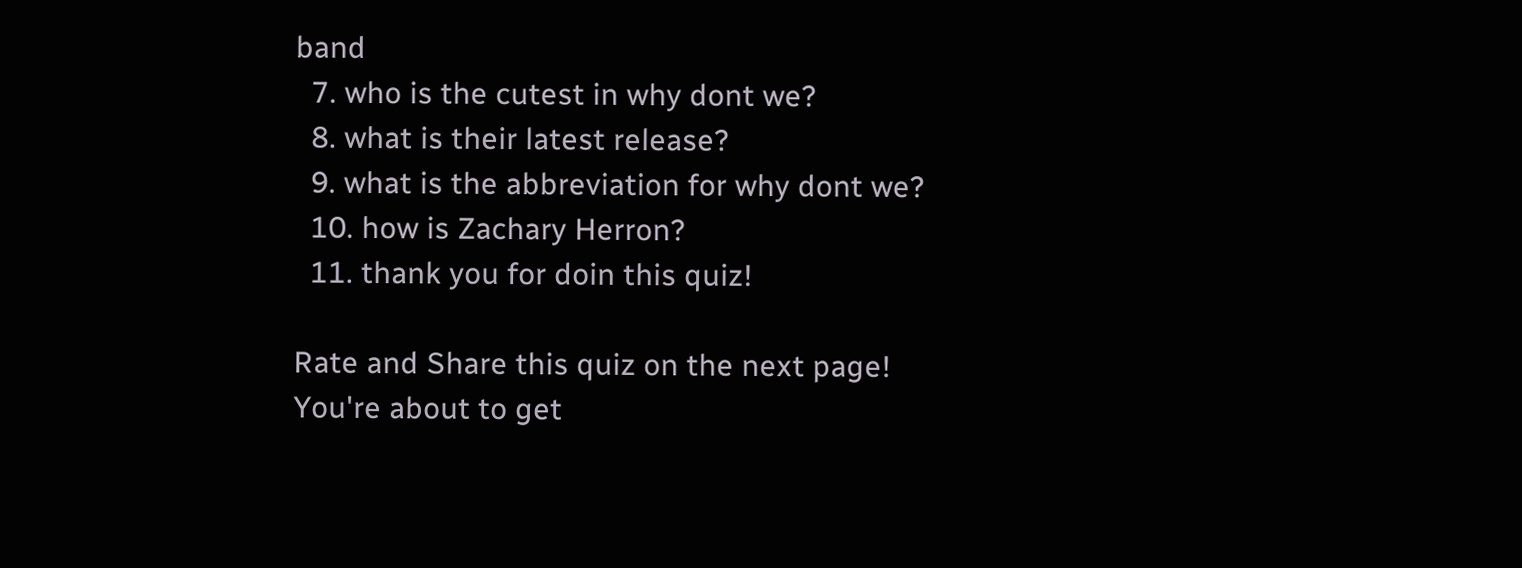band
  7. who is the cutest in why dont we?
  8. what is their latest release?
  9. what is the abbreviation for why dont we?
  10. how is Zachary Herron?
  11. thank you for doin this quiz!

Rate and Share this quiz on the next page!
You're about to get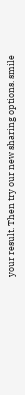your result. Then try our new sharing options. smile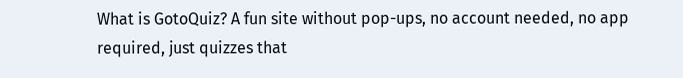What is GotoQuiz? A fun site without pop-ups, no account needed, no app required, just quizzes that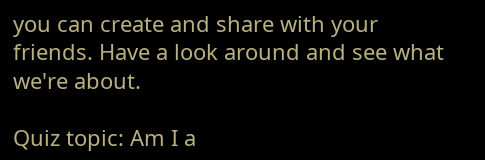you can create and share with your friends. Have a look around and see what we're about.

Quiz topic: Am I a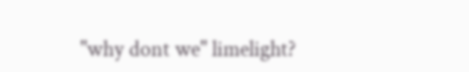"why dont we" limelight?